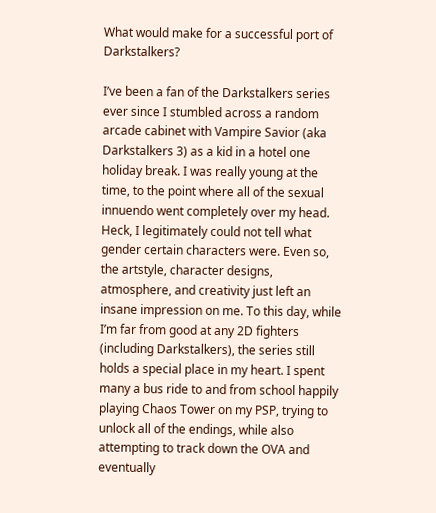What would make for a successful port of Darkstalkers?

I’ve been a fan of the Darkstalkers series ever since I stumbled across a random arcade cabinet with Vampire Savior (aka Darkstalkers 3) as a kid in a hotel one holiday break. I was really young at the time, to the point where all of the sexual innuendo went completely over my head. Heck, I legitimately could not tell what gender certain characters were. Even so, the artstyle, character designs, atmosphere, and creativity just left an insane impression on me. To this day, while I’m far from good at any 2D fighters (including Darkstalkers), the series still holds a special place in my heart. I spent many a bus ride to and from school happily playing Chaos Tower on my PSP, trying to unlock all of the endings, while also attempting to track down the OVA and eventually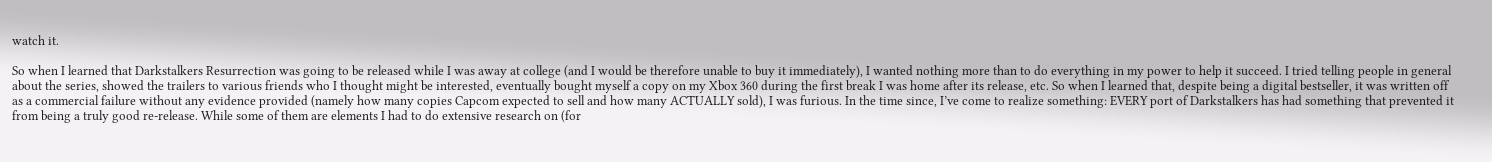watch it.

So when I learned that Darkstalkers Resurrection was going to be released while I was away at college (and I would be therefore unable to buy it immediately), I wanted nothing more than to do everything in my power to help it succeed. I tried telling people in general about the series, showed the trailers to various friends who I thought might be interested, eventually bought myself a copy on my Xbox 360 during the first break I was home after its release, etc. So when I learned that, despite being a digital bestseller, it was written off as a commercial failure without any evidence provided (namely how many copies Capcom expected to sell and how many ACTUALLY sold), I was furious. In the time since, I’ve come to realize something: EVERY port of Darkstalkers has had something that prevented it from being a truly good re-release. While some of them are elements I had to do extensive research on (for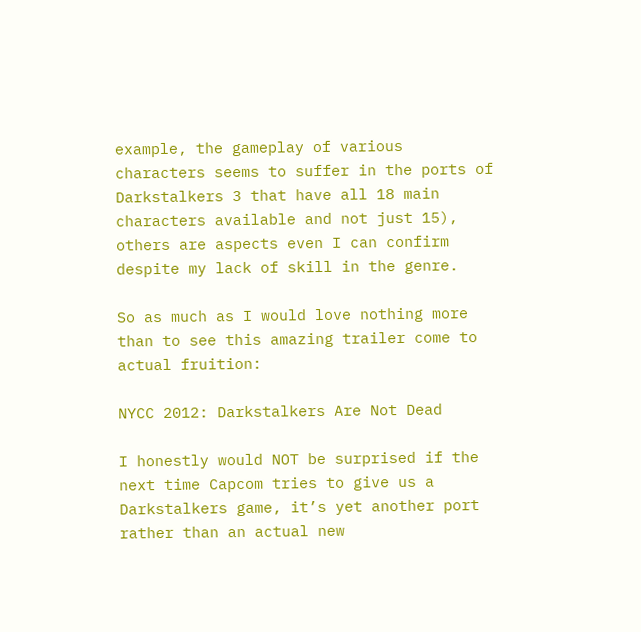example, the gameplay of various characters seems to suffer in the ports of Darkstalkers 3 that have all 18 main characters available and not just 15), others are aspects even I can confirm despite my lack of skill in the genre.

So as much as I would love nothing more than to see this amazing trailer come to actual fruition:

NYCC 2012: Darkstalkers Are Not Dead

I honestly would NOT be surprised if the next time Capcom tries to give us a Darkstalkers game, it’s yet another port rather than an actual new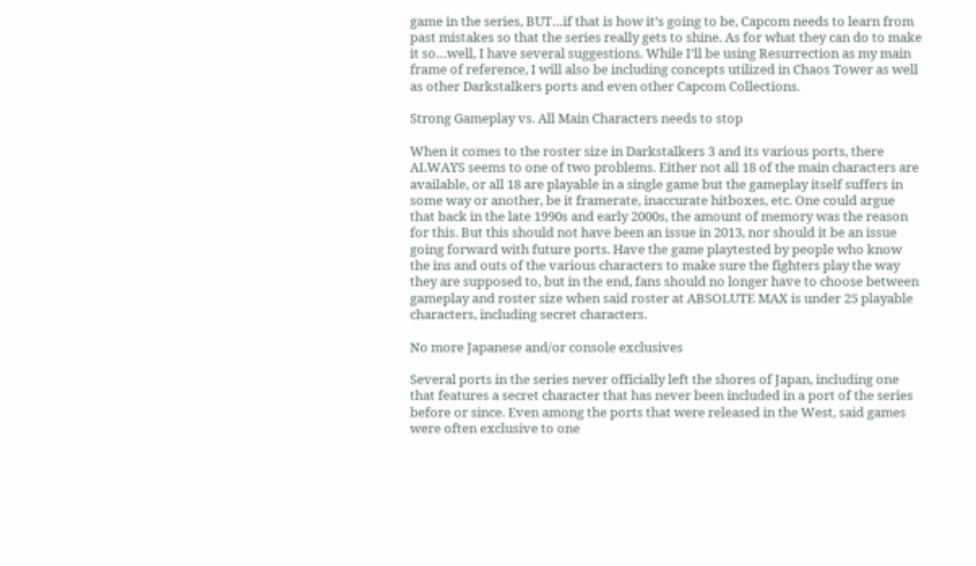game in the series, BUT…if that is how it’s going to be, Capcom needs to learn from past mistakes so that the series really gets to shine. As for what they can do to make it so…well, I have several suggestions. While I’ll be using Resurrection as my main frame of reference, I will also be including concepts utilized in Chaos Tower as well as other Darkstalkers ports and even other Capcom Collections.

Strong Gameplay vs. All Main Characters needs to stop

When it comes to the roster size in Darkstalkers 3 and its various ports, there ALWAYS seems to one of two problems. Either not all 18 of the main characters are available, or all 18 are playable in a single game but the gameplay itself suffers in some way or another, be it framerate, inaccurate hitboxes, etc. One could argue that back in the late 1990s and early 2000s, the amount of memory was the reason for this. But this should not have been an issue in 2013, nor should it be an issue going forward with future ports. Have the game playtested by people who know the ins and outs of the various characters to make sure the fighters play the way they are supposed to, but in the end, fans should no longer have to choose between gameplay and roster size when said roster at ABSOLUTE MAX is under 25 playable characters, including secret characters.

No more Japanese and/or console exclusives

Several ports in the series never officially left the shores of Japan, including one that features a secret character that has never been included in a port of the series before or since. Even among the ports that were released in the West, said games were often exclusive to one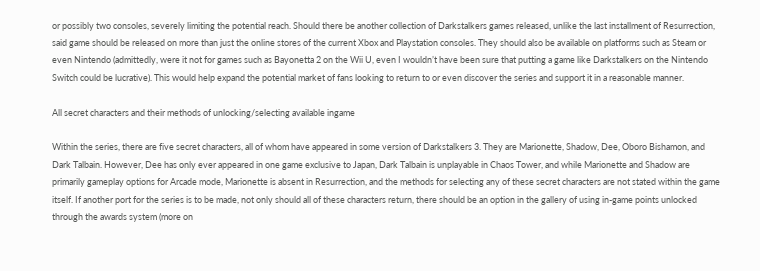or possibly two consoles, severely limiting the potential reach. Should there be another collection of Darkstalkers games released, unlike the last installment of Resurrection, said game should be released on more than just the online stores of the current Xbox and Playstation consoles. They should also be available on platforms such as Steam or even Nintendo (admittedly, were it not for games such as Bayonetta 2 on the Wii U, even I wouldn’t have been sure that putting a game like Darkstalkers on the Nintendo Switch could be lucrative). This would help expand the potential market of fans looking to return to or even discover the series and support it in a reasonable manner.

All secret characters and their methods of unlocking/selecting available ingame

Within the series, there are five secret characters, all of whom have appeared in some version of Darkstalkers 3. They are Marionette, Shadow, Dee, Oboro Bishamon, and Dark Talbain. However, Dee has only ever appeared in one game exclusive to Japan, Dark Talbain is unplayable in Chaos Tower, and while Marionette and Shadow are primarily gameplay options for Arcade mode, Marionette is absent in Resurrection, and the methods for selecting any of these secret characters are not stated within the game itself. If another port for the series is to be made, not only should all of these characters return, there should be an option in the gallery of using in-game points unlocked through the awards system (more on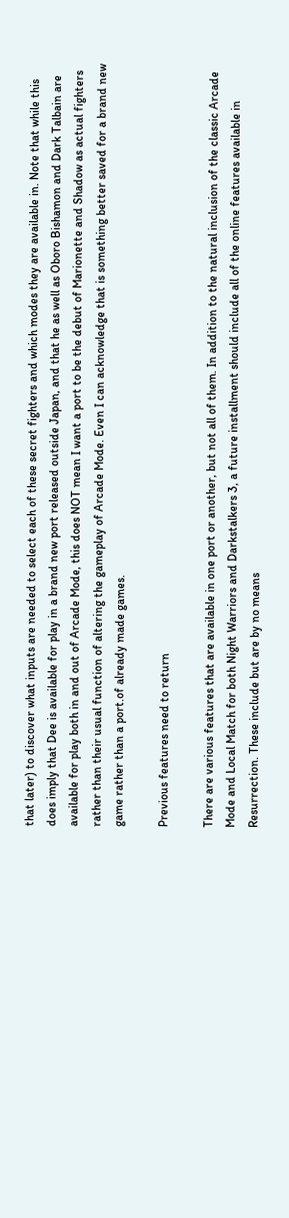that later) to discover what inputs are needed to select each of these secret fighters and which modes they are available in. Note that while this does imply that Dee is available for play in a brand new port released outside Japan, and that he as well as Oboro Bishamon and Dark Talbain are available for play both in and out of Arcade Mode, this does NOT mean I want a port to be the debut of Marionette and Shadow as actual fighters rather than their usual function of altering the gameplay of Arcade Mode. Even I can acknowledge that is something better saved for a brand new game rather than a port.of already made games.

Previous features need to return

There are various features that are available in one port or another, but not all of them. In addition to the natural inclusion of the classic Arcade Mode and Local Match for both Night Warriors and Darkstalkers 3, a future installment should include all of the online features available in Resurrection. These include but are by no means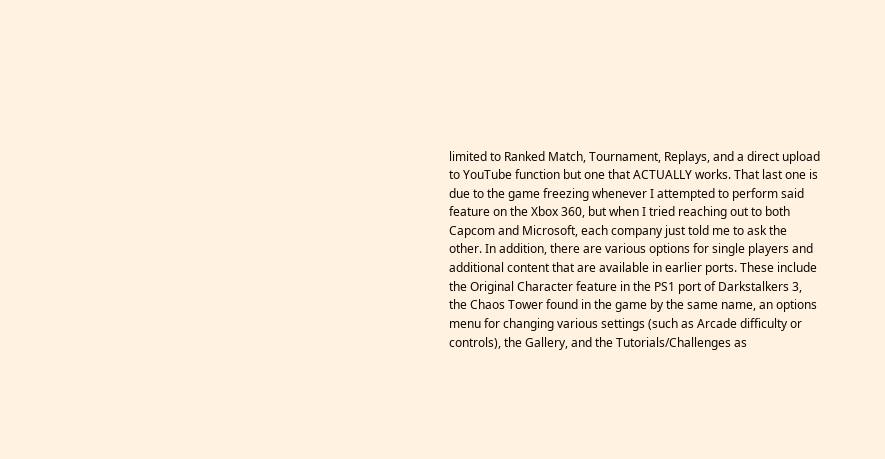limited to Ranked Match, Tournament, Replays, and a direct upload to YouTube function but one that ACTUALLY works. That last one is due to the game freezing whenever I attempted to perform said feature on the Xbox 360, but when I tried reaching out to both Capcom and Microsoft, each company just told me to ask the other. In addition, there are various options for single players and additional content that are available in earlier ports. These include the Original Character feature in the PS1 port of Darkstalkers 3, the Chaos Tower found in the game by the same name, an options menu for changing various settings (such as Arcade difficulty or controls), the Gallery, and the Tutorials/Challenges as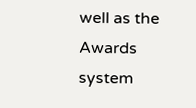well as the Awards system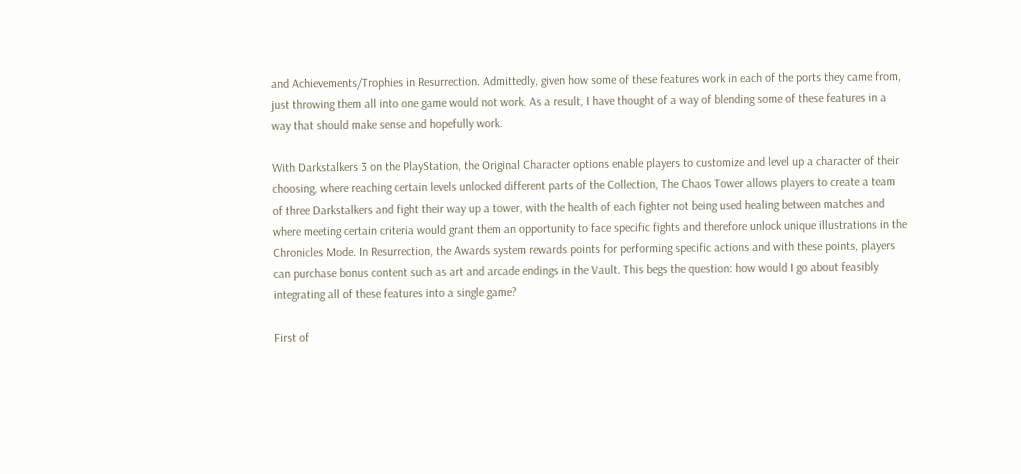and Achievements/Trophies in Resurrection. Admittedly, given how some of these features work in each of the ports they came from, just throwing them all into one game would not work. As a result, I have thought of a way of blending some of these features in a way that should make sense and hopefully work.

With Darkstalkers 3 on the PlayStation, the Original Character options enable players to customize and level up a character of their choosing, where reaching certain levels unlocked different parts of the Collection, The Chaos Tower allows players to create a team of three Darkstalkers and fight their way up a tower, with the health of each fighter not being used healing between matches and where meeting certain criteria would grant them an opportunity to face specific fights and therefore unlock unique illustrations in the Chronicles Mode. In Resurrection, the Awards system rewards points for performing specific actions and with these points, players can purchase bonus content such as art and arcade endings in the Vault. This begs the question: how would I go about feasibly integrating all of these features into a single game?

First of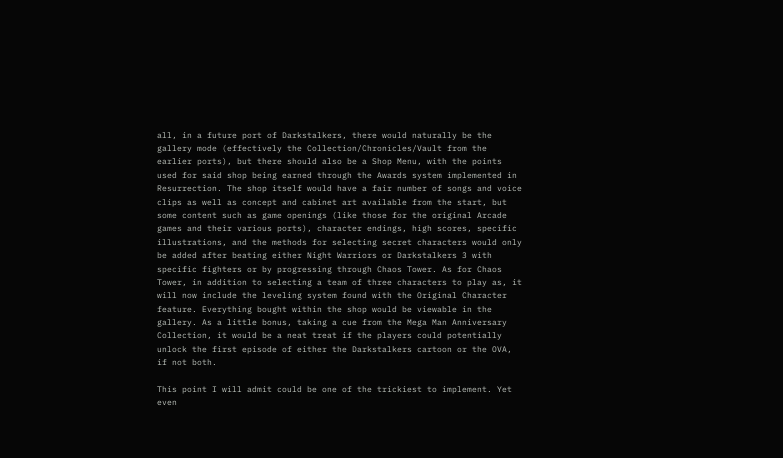all, in a future port of Darkstalkers, there would naturally be the gallery mode (effectively the Collection/Chronicles/Vault from the earlier ports), but there should also be a Shop Menu, with the points used for said shop being earned through the Awards system implemented in Resurrection. The shop itself would have a fair number of songs and voice clips as well as concept and cabinet art available from the start, but some content such as game openings (like those for the original Arcade games and their various ports), character endings, high scores, specific illustrations, and the methods for selecting secret characters would only be added after beating either Night Warriors or Darkstalkers 3 with specific fighters or by progressing through Chaos Tower. As for Chaos Tower, in addition to selecting a team of three characters to play as, it will now include the leveling system found with the Original Character feature. Everything bought within the shop would be viewable in the gallery. As a little bonus, taking a cue from the Mega Man Anniversary Collection, it would be a neat treat if the players could potentially unlock the first episode of either the Darkstalkers cartoon or the OVA, if not both.

This point I will admit could be one of the trickiest to implement. Yet even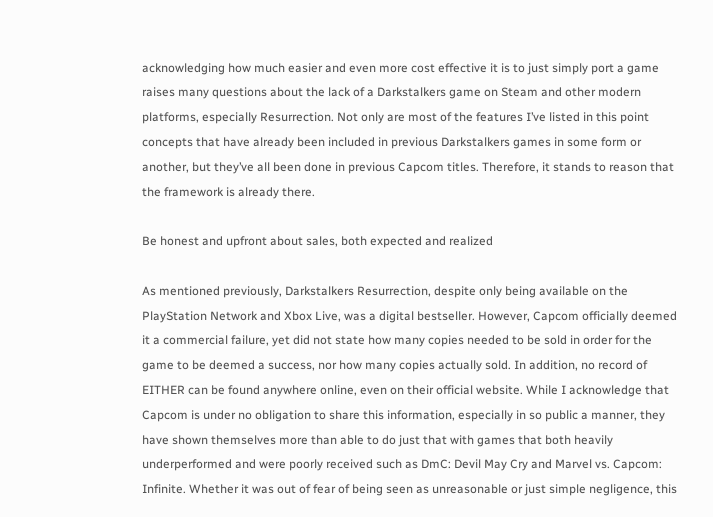acknowledging how much easier and even more cost effective it is to just simply port a game raises many questions about the lack of a Darkstalkers game on Steam and other modern platforms, especially Resurrection. Not only are most of the features I’ve listed in this point concepts that have already been included in previous Darkstalkers games in some form or another, but they’ve all been done in previous Capcom titles. Therefore, it stands to reason that the framework is already there.

Be honest and upfront about sales, both expected and realized

As mentioned previously, Darkstalkers Resurrection, despite only being available on the PlayStation Network and Xbox Live, was a digital bestseller. However, Capcom officially deemed it a commercial failure, yet did not state how many copies needed to be sold in order for the game to be deemed a success, nor how many copies actually sold. In addition, no record of EITHER can be found anywhere online, even on their official website. While I acknowledge that Capcom is under no obligation to share this information, especially in so public a manner, they have shown themselves more than able to do just that with games that both heavily underperformed and were poorly received such as DmC: Devil May Cry and Marvel vs. Capcom: Infinite. Whether it was out of fear of being seen as unreasonable or just simple negligence, this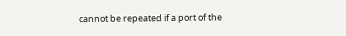cannot be repeated if a port of the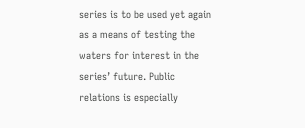series is to be used yet again as a means of testing the waters for interest in the series’ future. Public relations is especially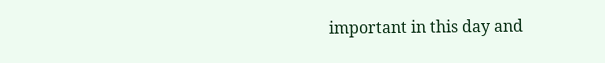important in this day and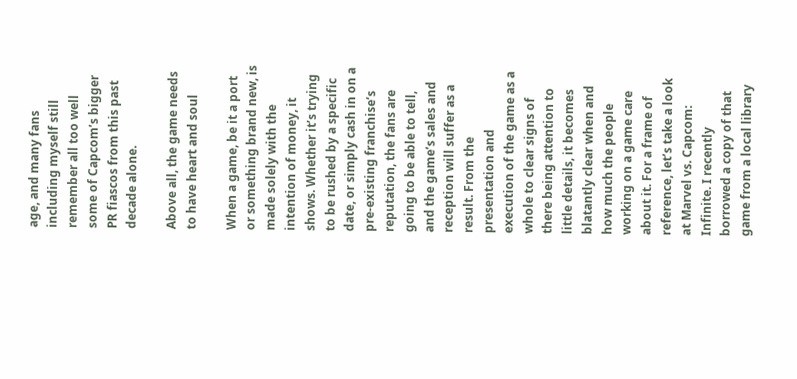age, and many fans including myself still remember all too well some of Capcom’s bigger PR fiascos from this past decade alone.

Above all, the game needs to have heart and soul

When a game, be it a port or something brand new, is made solely with the intention of money, it shows. Whether it’s trying to be rushed by a specific date, or simply cash in on a pre-existing franchise’s reputation, the fans are going to be able to tell, and the game’s sales and reception will suffer as a result. From the presentation and execution of the game as a whole to clear signs of there being attention to little details, it becomes blatantly clear when and how much the people working on a game care about it. For a frame of reference, let’s take a look at Marvel vs. Capcom: Infinite. I recently borrowed a copy of that game from a local library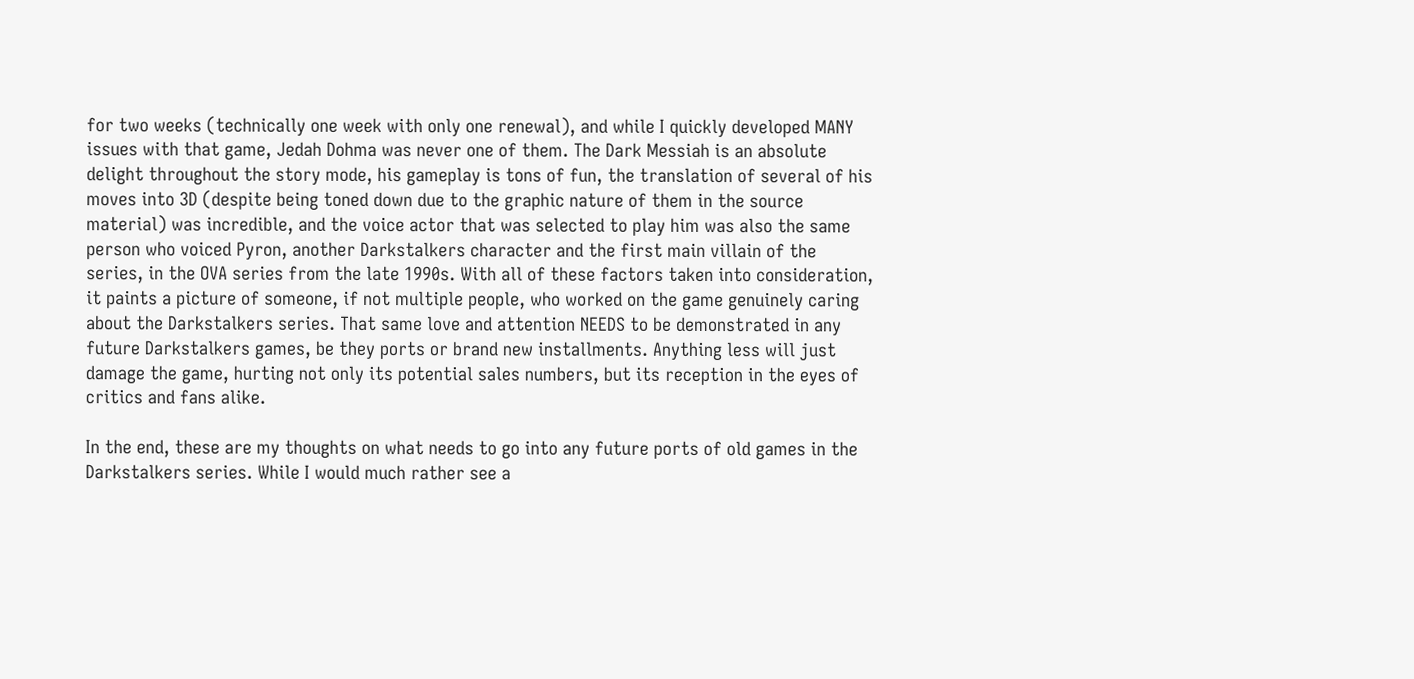for two weeks (technically one week with only one renewal), and while I quickly developed MANY issues with that game, Jedah Dohma was never one of them. The Dark Messiah is an absolute delight throughout the story mode, his gameplay is tons of fun, the translation of several of his moves into 3D (despite being toned down due to the graphic nature of them in the source material) was incredible, and the voice actor that was selected to play him was also the same person who voiced Pyron, another Darkstalkers character and the first main villain of the series, in the OVA series from the late 1990s. With all of these factors taken into consideration, it paints a picture of someone, if not multiple people, who worked on the game genuinely caring about the Darkstalkers series. That same love and attention NEEDS to be demonstrated in any future Darkstalkers games, be they ports or brand new installments. Anything less will just damage the game, hurting not only its potential sales numbers, but its reception in the eyes of critics and fans alike.

In the end, these are my thoughts on what needs to go into any future ports of old games in the Darkstalkers series. While I would much rather see a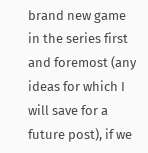brand new game in the series first and foremost (any ideas for which I will save for a future post), if we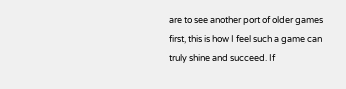are to see another port of older games first, this is how I feel such a game can truly shine and succeed. If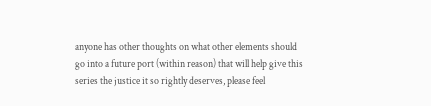anyone has other thoughts on what other elements should go into a future port (within reason) that will help give this series the justice it so rightly deserves, please feel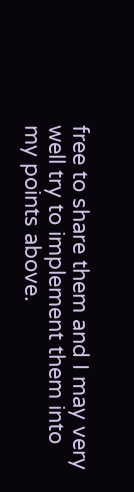free to share them and I may very well try to implement them into my points above.